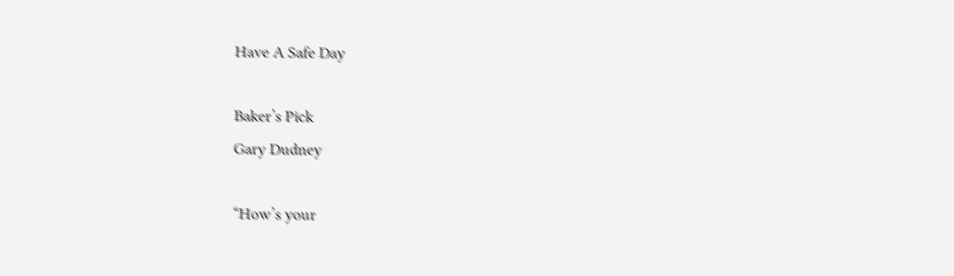Have A Safe Day

Baker’s Pick
Gary Dudney

“How’s your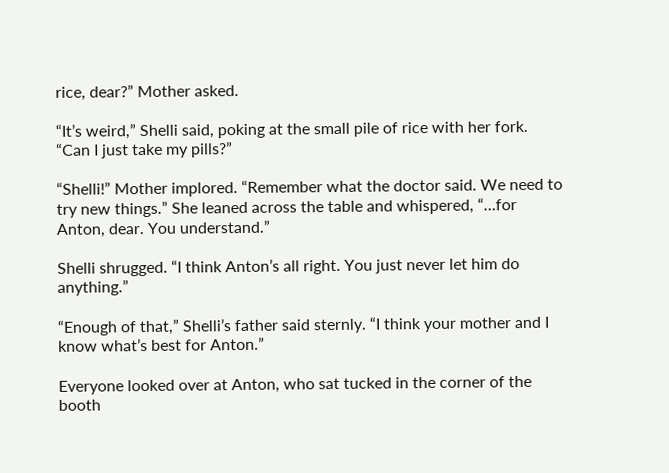rice, dear?” Mother asked.

“It’s weird,” Shelli said, poking at the small pile of rice with her fork. “Can I just take my pills?”

“Shelli!” Mother implored. “Remember what the doctor said. We need to try new things.” She leaned across the table and whispered, “…for Anton, dear. You understand.”

Shelli shrugged. “I think Anton’s all right. You just never let him do anything.”

“Enough of that,” Shelli’s father said sternly. “I think your mother and I know what’s best for Anton.”

Everyone looked over at Anton, who sat tucked in the corner of the booth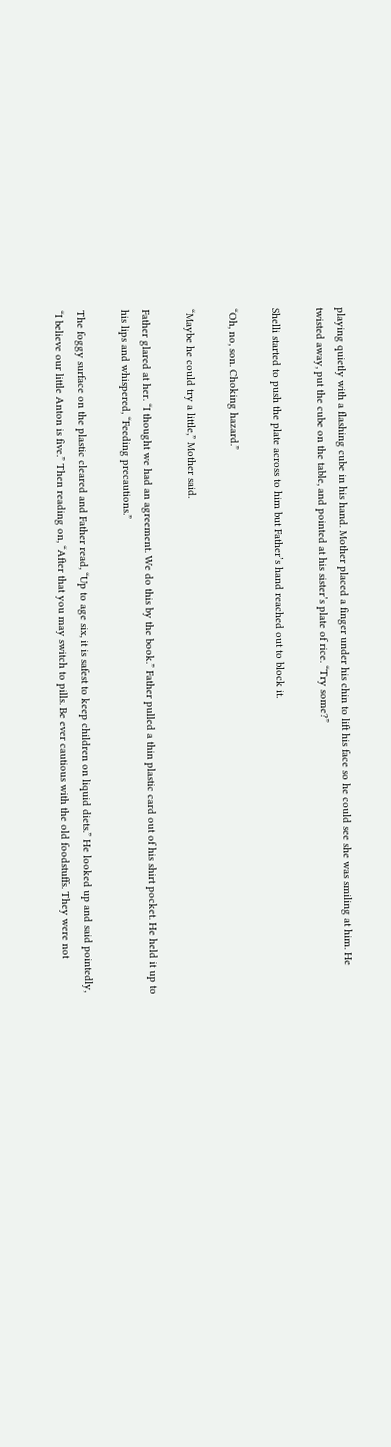playing quietly with a flashing cube in his hand. Mother placed a finger under his chin to lift his face so he could see she was smiling at him. He twisted away, put the cube on the table, and pointed at his sister’s plate of rice. “Try some?”

Shelli started to push the plate across to him but Father’s hand reached out to block it.

“Oh, no, son. Choking hazard.”

“Maybe he could try a little,” Mother said.

Father glared at her. “I thought we had an agreement. We do this by the book.” Father pulled a thin plastic card out of his shirt pocket. He held it up to his lips and whispered, “Feeding precautions.”

The foggy surface on the plastic cleared and Father read, “Up to age six, it is safest to keep children on liquid diets.” He looked up and said pointedly, “I believe our little Anton is five.” Then reading on, “After that you may switch to pills. Be ever cautious with the old foodstuffs. They were not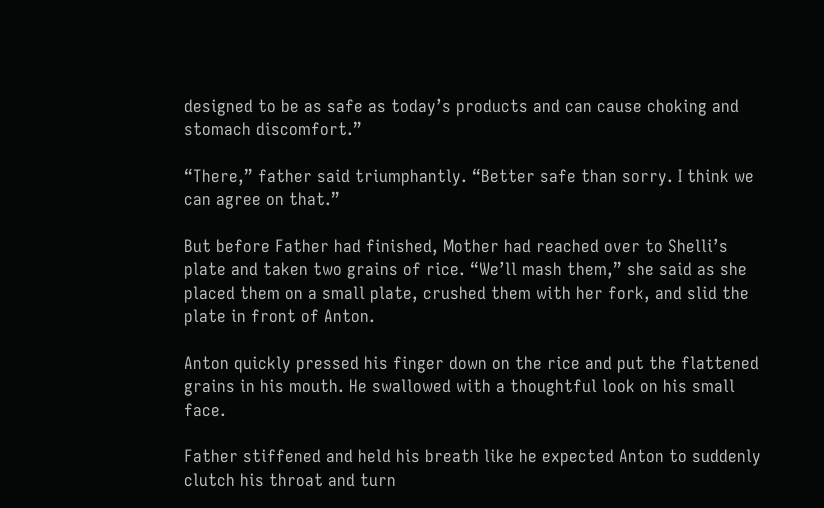designed to be as safe as today’s products and can cause choking and stomach discomfort.”

“There,” father said triumphantly. “Better safe than sorry. I think we can agree on that.”

But before Father had finished, Mother had reached over to Shelli’s plate and taken two grains of rice. “We’ll mash them,” she said as she placed them on a small plate, crushed them with her fork, and slid the plate in front of Anton.

Anton quickly pressed his finger down on the rice and put the flattened grains in his mouth. He swallowed with a thoughtful look on his small face.

Father stiffened and held his breath like he expected Anton to suddenly clutch his throat and turn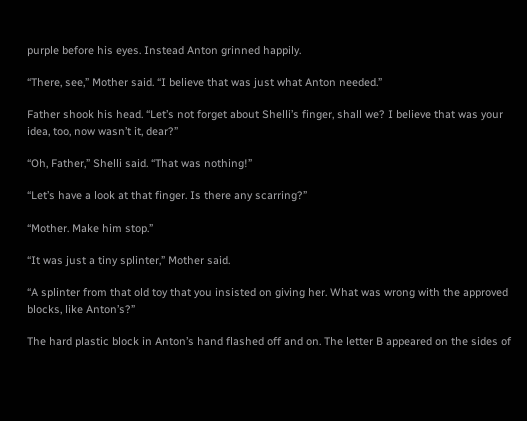purple before his eyes. Instead Anton grinned happily.

“There, see,” Mother said. “I believe that was just what Anton needed.”

Father shook his head. “Let’s not forget about Shelli’s finger, shall we? I believe that was your idea, too, now wasn’t it, dear?”

“Oh, Father,” Shelli said. “That was nothing!”

“Let’s have a look at that finger. Is there any scarring?”

“Mother. Make him stop.”

“It was just a tiny splinter,” Mother said.

“A splinter from that old toy that you insisted on giving her. What was wrong with the approved blocks, like Anton’s?”

The hard plastic block in Anton’s hand flashed off and on. The letter B appeared on the sides of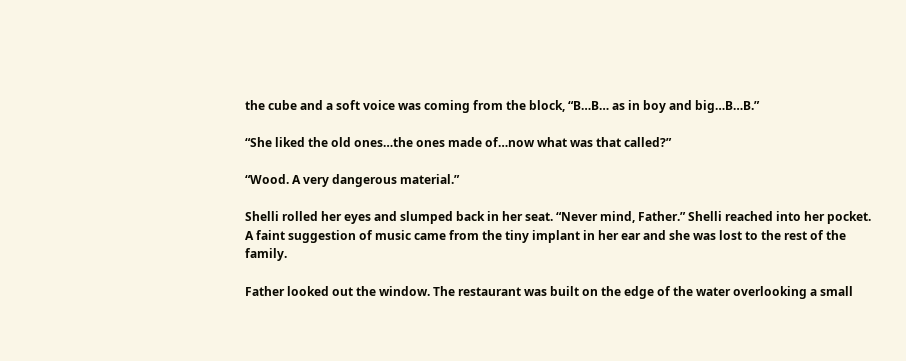the cube and a soft voice was coming from the block, “B…B… as in boy and big…B…B.”

“She liked the old ones…the ones made of…now what was that called?”

“Wood. A very dangerous material.”

Shelli rolled her eyes and slumped back in her seat. “Never mind, Father.” Shelli reached into her pocket. A faint suggestion of music came from the tiny implant in her ear and she was lost to the rest of the family.

Father looked out the window. The restaurant was built on the edge of the water overlooking a small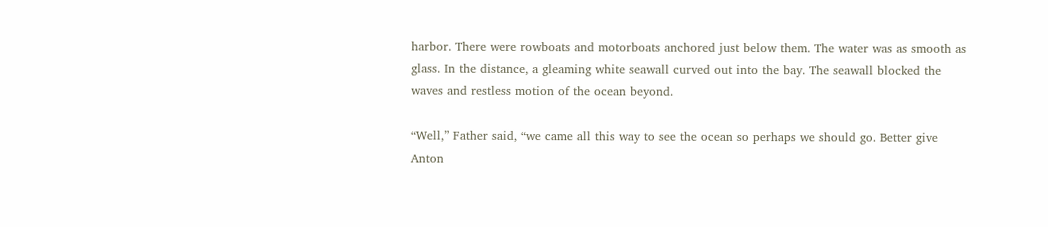harbor. There were rowboats and motorboats anchored just below them. The water was as smooth as glass. In the distance, a gleaming white seawall curved out into the bay. The seawall blocked the waves and restless motion of the ocean beyond.

“Well,” Father said, “we came all this way to see the ocean so perhaps we should go. Better give Anton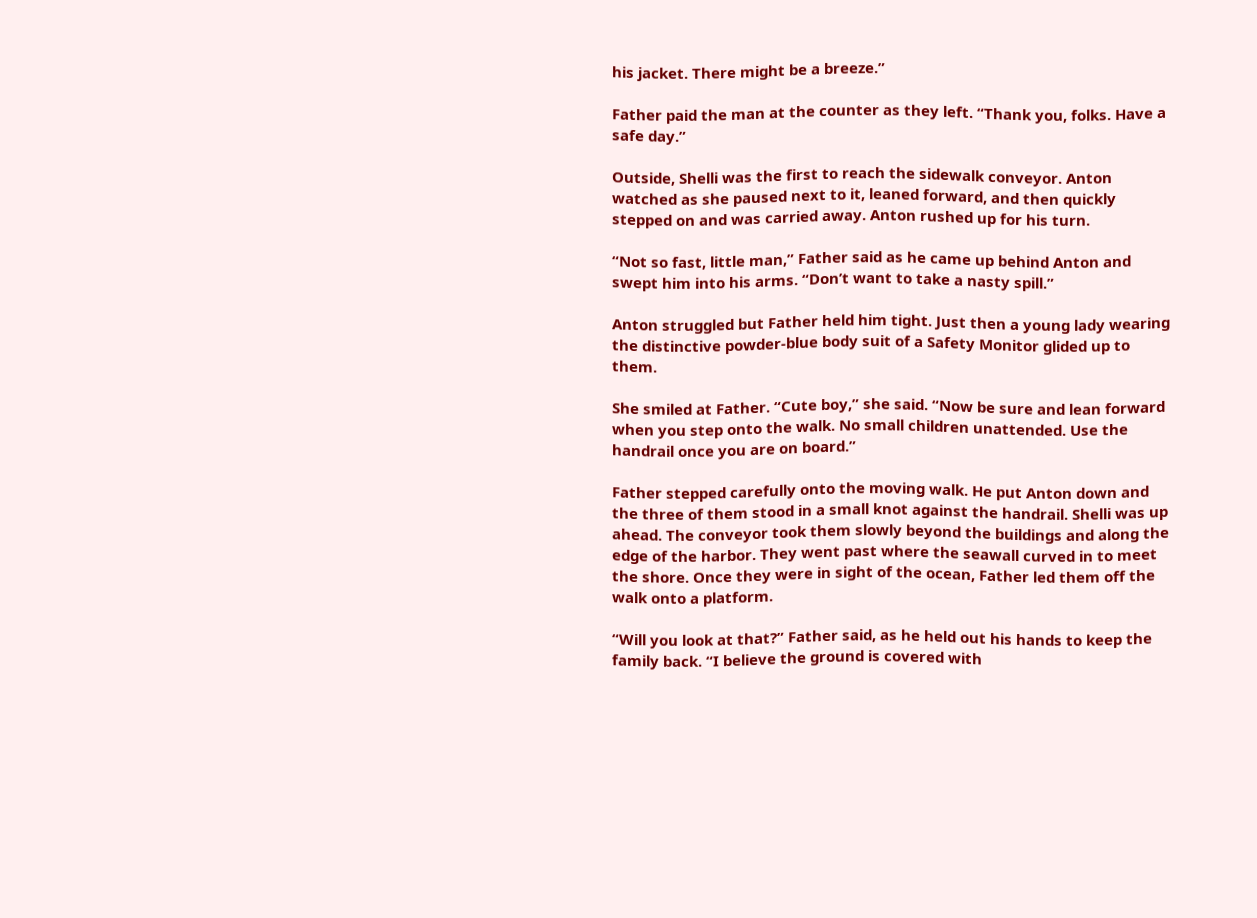his jacket. There might be a breeze.”

Father paid the man at the counter as they left. “Thank you, folks. Have a safe day.”

Outside, Shelli was the first to reach the sidewalk conveyor. Anton watched as she paused next to it, leaned forward, and then quickly stepped on and was carried away. Anton rushed up for his turn.

“Not so fast, little man,” Father said as he came up behind Anton and swept him into his arms. “Don’t want to take a nasty spill.”

Anton struggled but Father held him tight. Just then a young lady wearing the distinctive powder-blue body suit of a Safety Monitor glided up to them.

She smiled at Father. “Cute boy,” she said. “Now be sure and lean forward when you step onto the walk. No small children unattended. Use the handrail once you are on board.”

Father stepped carefully onto the moving walk. He put Anton down and the three of them stood in a small knot against the handrail. Shelli was up ahead. The conveyor took them slowly beyond the buildings and along the edge of the harbor. They went past where the seawall curved in to meet the shore. Once they were in sight of the ocean, Father led them off the walk onto a platform.

“Will you look at that?” Father said, as he held out his hands to keep the family back. “I believe the ground is covered with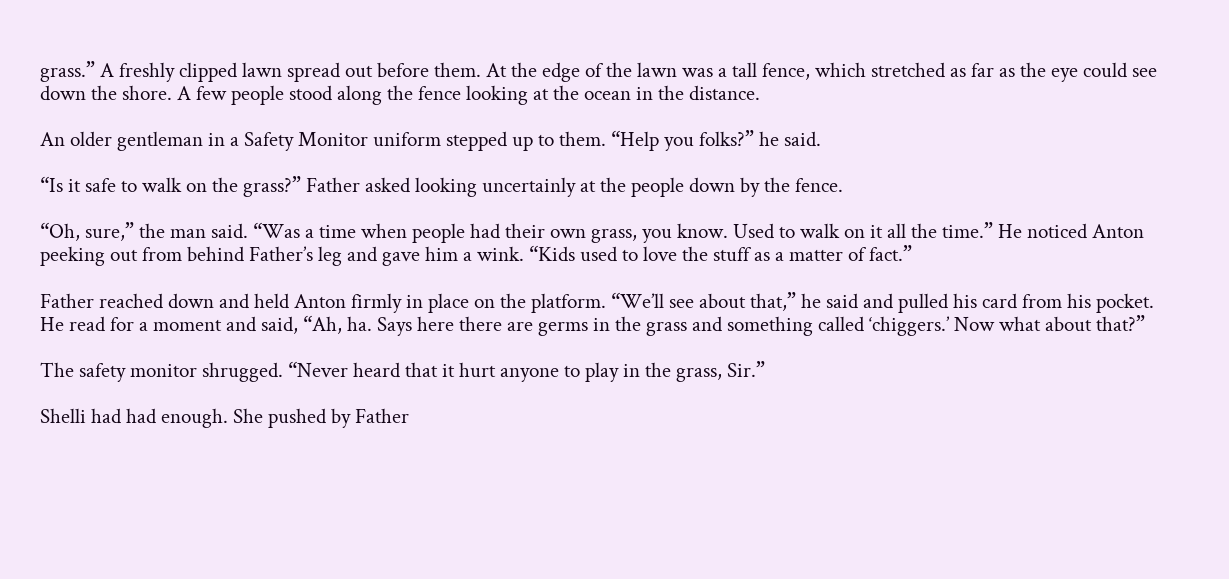grass.” A freshly clipped lawn spread out before them. At the edge of the lawn was a tall fence, which stretched as far as the eye could see down the shore. A few people stood along the fence looking at the ocean in the distance.

An older gentleman in a Safety Monitor uniform stepped up to them. “Help you folks?” he said.

“Is it safe to walk on the grass?” Father asked looking uncertainly at the people down by the fence.

“Oh, sure,” the man said. “Was a time when people had their own grass, you know. Used to walk on it all the time.” He noticed Anton peeking out from behind Father’s leg and gave him a wink. “Kids used to love the stuff as a matter of fact.”

Father reached down and held Anton firmly in place on the platform. “We’ll see about that,” he said and pulled his card from his pocket. He read for a moment and said, “Ah, ha. Says here there are germs in the grass and something called ‘chiggers.’ Now what about that?”

The safety monitor shrugged. “Never heard that it hurt anyone to play in the grass, Sir.”

Shelli had had enough. She pushed by Father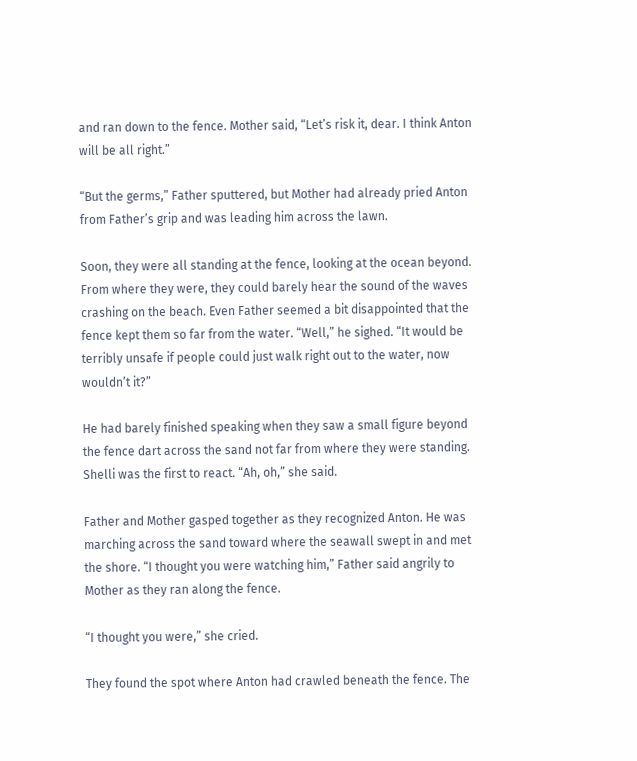and ran down to the fence. Mother said, “Let’s risk it, dear. I think Anton will be all right.”

“But the germs,” Father sputtered, but Mother had already pried Anton from Father’s grip and was leading him across the lawn.

Soon, they were all standing at the fence, looking at the ocean beyond. From where they were, they could barely hear the sound of the waves crashing on the beach. Even Father seemed a bit disappointed that the fence kept them so far from the water. “Well,” he sighed. “It would be terribly unsafe if people could just walk right out to the water, now wouldn’t it?”

He had barely finished speaking when they saw a small figure beyond the fence dart across the sand not far from where they were standing. Shelli was the first to react. “Ah, oh,” she said.

Father and Mother gasped together as they recognized Anton. He was marching across the sand toward where the seawall swept in and met the shore. “I thought you were watching him,” Father said angrily to Mother as they ran along the fence.

“I thought you were,” she cried.

They found the spot where Anton had crawled beneath the fence. The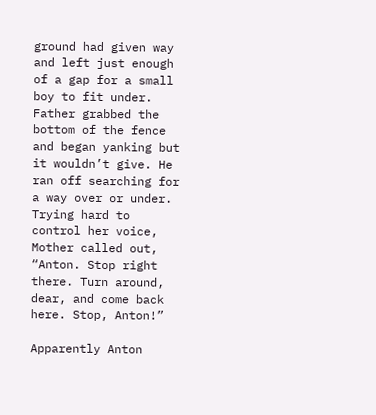ground had given way and left just enough of a gap for a small boy to fit under. Father grabbed the bottom of the fence and began yanking but it wouldn’t give. He ran off searching for a way over or under. Trying hard to control her voice, Mother called out, “Anton. Stop right there. Turn around, dear, and come back here. Stop, Anton!”

Apparently Anton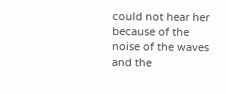could not hear her because of the noise of the waves and the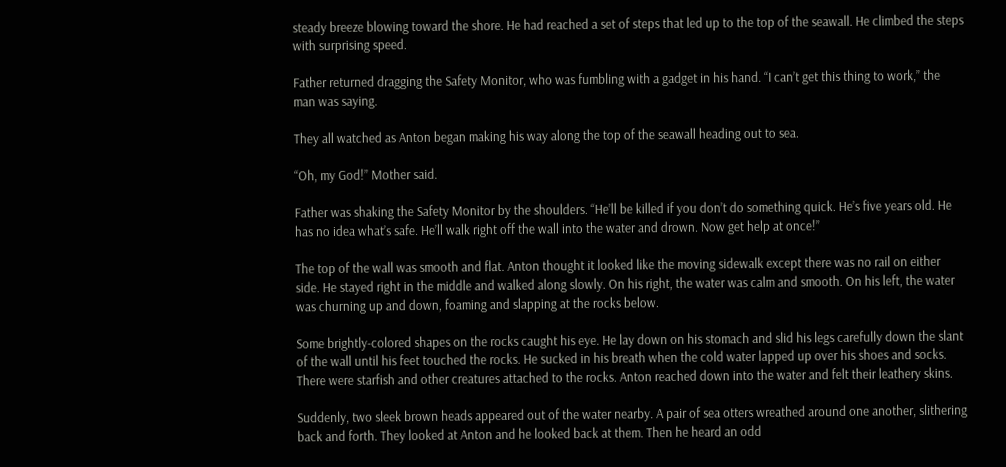steady breeze blowing toward the shore. He had reached a set of steps that led up to the top of the seawall. He climbed the steps with surprising speed.

Father returned dragging the Safety Monitor, who was fumbling with a gadget in his hand. “I can’t get this thing to work,” the man was saying.

They all watched as Anton began making his way along the top of the seawall heading out to sea.

“Oh, my God!” Mother said.

Father was shaking the Safety Monitor by the shoulders. “He’ll be killed if you don’t do something quick. He’s five years old. He has no idea what’s safe. He’ll walk right off the wall into the water and drown. Now get help at once!”

The top of the wall was smooth and flat. Anton thought it looked like the moving sidewalk except there was no rail on either side. He stayed right in the middle and walked along slowly. On his right, the water was calm and smooth. On his left, the water was churning up and down, foaming and slapping at the rocks below.

Some brightly-colored shapes on the rocks caught his eye. He lay down on his stomach and slid his legs carefully down the slant of the wall until his feet touched the rocks. He sucked in his breath when the cold water lapped up over his shoes and socks. There were starfish and other creatures attached to the rocks. Anton reached down into the water and felt their leathery skins.

Suddenly, two sleek brown heads appeared out of the water nearby. A pair of sea otters wreathed around one another, slithering back and forth. They looked at Anton and he looked back at them. Then he heard an odd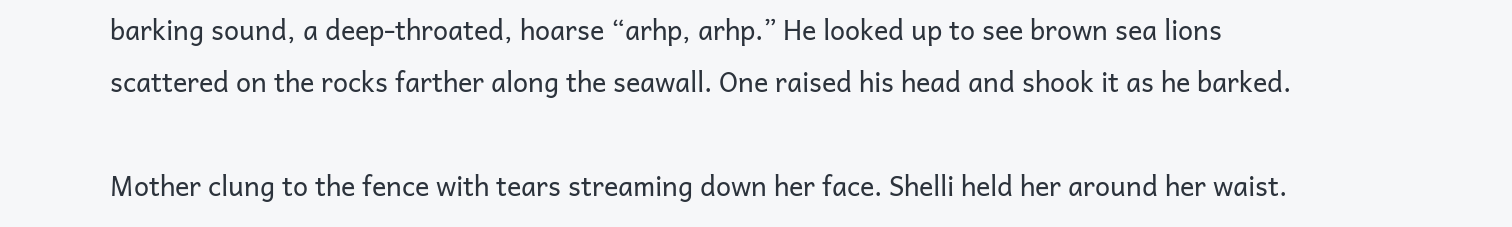barking sound, a deep-throated, hoarse “arhp, arhp.” He looked up to see brown sea lions scattered on the rocks farther along the seawall. One raised his head and shook it as he barked.

Mother clung to the fence with tears streaming down her face. Shelli held her around her waist.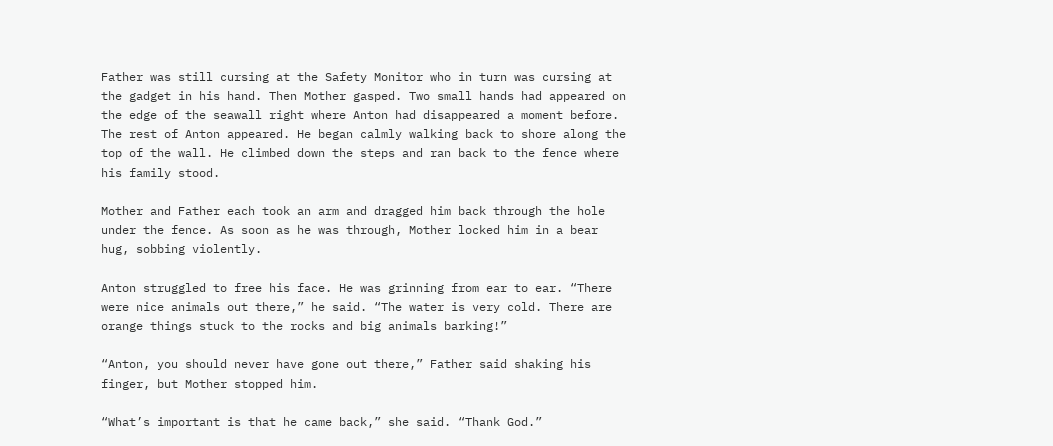Father was still cursing at the Safety Monitor who in turn was cursing at the gadget in his hand. Then Mother gasped. Two small hands had appeared on the edge of the seawall right where Anton had disappeared a moment before. The rest of Anton appeared. He began calmly walking back to shore along the top of the wall. He climbed down the steps and ran back to the fence where his family stood.

Mother and Father each took an arm and dragged him back through the hole under the fence. As soon as he was through, Mother locked him in a bear hug, sobbing violently.

Anton struggled to free his face. He was grinning from ear to ear. “There were nice animals out there,” he said. “The water is very cold. There are orange things stuck to the rocks and big animals barking!”

“Anton, you should never have gone out there,” Father said shaking his finger, but Mother stopped him.

“What’s important is that he came back,” she said. “Thank God.”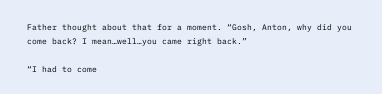Father thought about that for a moment. “Gosh, Anton, why did you come back? I mean…well…you came right back.”

“I had to come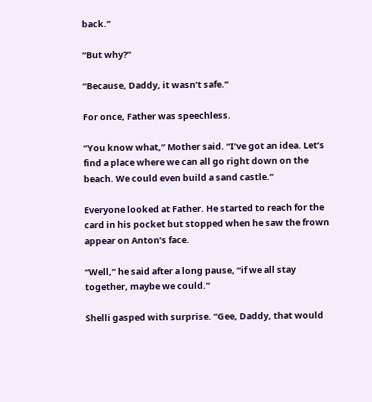back.”

“But why?”

“Because, Daddy, it wasn’t safe.”

For once, Father was speechless.

“You know what,” Mother said. “I’ve got an idea. Let’s find a place where we can all go right down on the beach. We could even build a sand castle.”

Everyone looked at Father. He started to reach for the card in his pocket but stopped when he saw the frown appear on Anton’s face.

“Well,” he said after a long pause, “if we all stay together, maybe we could.”

Shelli gasped with surprise. “Gee, Daddy, that would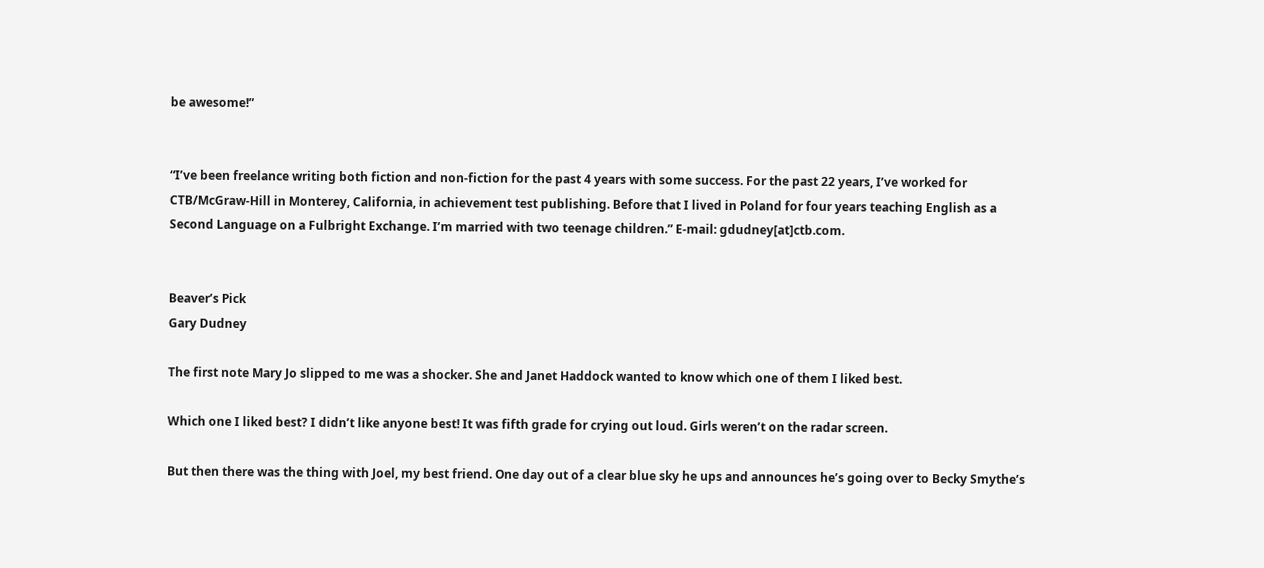be awesome!”


“I’ve been freelance writing both fiction and non-fiction for the past 4 years with some success. For the past 22 years, I’ve worked for CTB/McGraw-Hill in Monterey, California, in achievement test publishing. Before that I lived in Poland for four years teaching English as a Second Language on a Fulbright Exchange. I’m married with two teenage children.” E-mail: gdudney[at]ctb.com.


Beaver’s Pick
Gary Dudney

The first note Mary Jo slipped to me was a shocker. She and Janet Haddock wanted to know which one of them I liked best.

Which one I liked best? I didn’t like anyone best! It was fifth grade for crying out loud. Girls weren’t on the radar screen.

But then there was the thing with Joel, my best friend. One day out of a clear blue sky he ups and announces he’s going over to Becky Smythe’s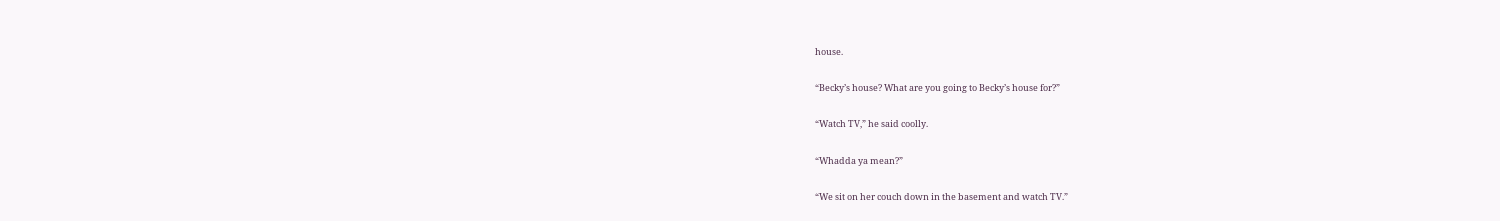house.

“Becky’s house? What are you going to Becky’s house for?”

“Watch TV,” he said coolly.

“Whadda ya mean?”

“We sit on her couch down in the basement and watch TV.”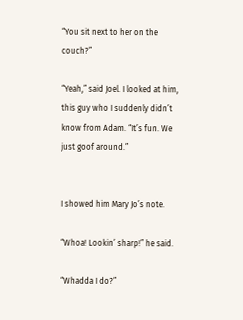“You sit next to her on the couch?”

“Yeah,” said Joel. I looked at him, this guy who I suddenly didn’t know from Adam. “It’s fun. We just goof around.”


I showed him Mary Jo’s note.

“Whoa! Lookin’ sharp!” he said.

“Whadda I do?”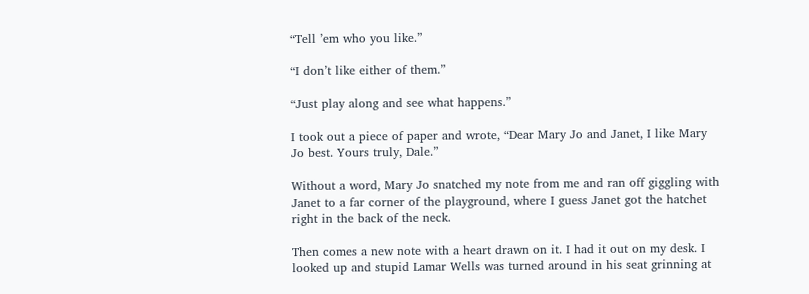“Tell ’em who you like.”

“I don’t like either of them.”

“Just play along and see what happens.”

I took out a piece of paper and wrote, “Dear Mary Jo and Janet, I like Mary Jo best. Yours truly, Dale.”

Without a word, Mary Jo snatched my note from me and ran off giggling with Janet to a far corner of the playground, where I guess Janet got the hatchet right in the back of the neck.

Then comes a new note with a heart drawn on it. I had it out on my desk. I looked up and stupid Lamar Wells was turned around in his seat grinning at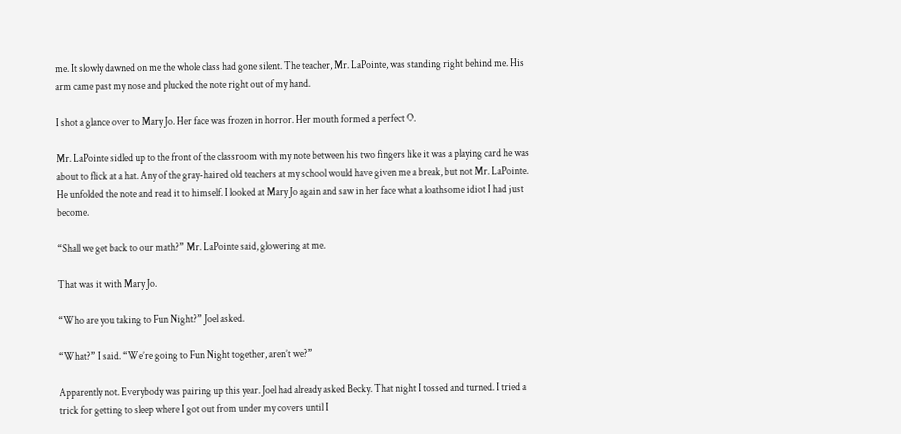me. It slowly dawned on me the whole class had gone silent. The teacher, Mr. LaPointe, was standing right behind me. His arm came past my nose and plucked the note right out of my hand.

I shot a glance over to Mary Jo. Her face was frozen in horror. Her mouth formed a perfect O.

Mr. LaPointe sidled up to the front of the classroom with my note between his two fingers like it was a playing card he was about to flick at a hat. Any of the gray-haired old teachers at my school would have given me a break, but not Mr. LaPointe. He unfolded the note and read it to himself. I looked at Mary Jo again and saw in her face what a loathsome idiot I had just become.

“Shall we get back to our math?” Mr. LaPointe said, glowering at me.

That was it with Mary Jo.

“Who are you taking to Fun Night?” Joel asked.

“What?” I said. “We’re going to Fun Night together, aren’t we?”

Apparently not. Everybody was pairing up this year. Joel had already asked Becky. That night I tossed and turned. I tried a trick for getting to sleep where I got out from under my covers until I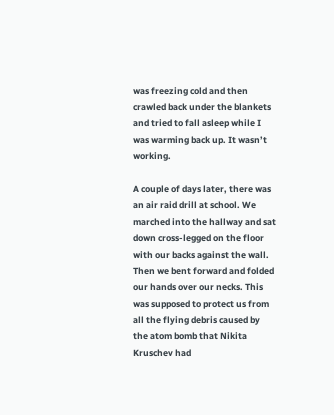was freezing cold and then crawled back under the blankets and tried to fall asleep while I was warming back up. It wasn’t working.

A couple of days later, there was an air raid drill at school. We marched into the hallway and sat down cross-legged on the floor with our backs against the wall. Then we bent forward and folded our hands over our necks. This was supposed to protect us from all the flying debris caused by the atom bomb that Nikita Kruschev had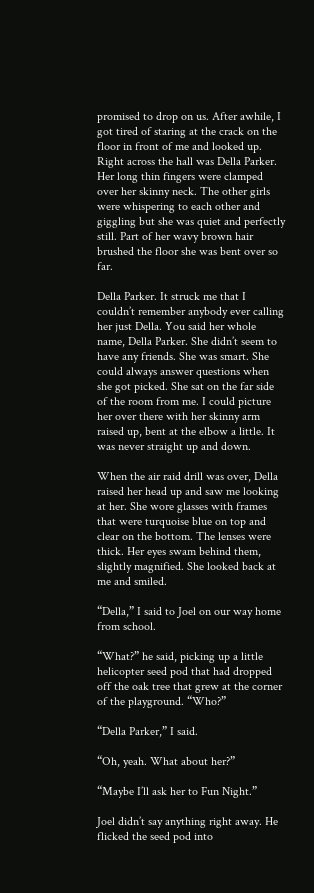promised to drop on us. After awhile, I got tired of staring at the crack on the floor in front of me and looked up. Right across the hall was Della Parker. Her long thin fingers were clamped over her skinny neck. The other girls were whispering to each other and giggling but she was quiet and perfectly still. Part of her wavy brown hair brushed the floor she was bent over so far.

Della Parker. It struck me that I couldn’t remember anybody ever calling her just Della. You said her whole name, Della Parker. She didn’t seem to have any friends. She was smart. She could always answer questions when she got picked. She sat on the far side of the room from me. I could picture her over there with her skinny arm raised up, bent at the elbow a little. It was never straight up and down.

When the air raid drill was over, Della raised her head up and saw me looking at her. She wore glasses with frames that were turquoise blue on top and clear on the bottom. The lenses were thick. Her eyes swam behind them, slightly magnified. She looked back at me and smiled.

“Della,” I said to Joel on our way home from school.

“What?” he said, picking up a little helicopter seed pod that had dropped off the oak tree that grew at the corner of the playground. “Who?”

“Della Parker,” I said.

“Oh, yeah. What about her?”

“Maybe I’ll ask her to Fun Night.”

Joel didn’t say anything right away. He flicked the seed pod into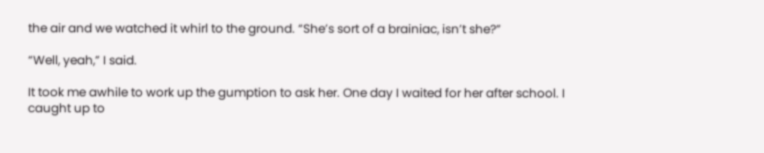the air and we watched it whirl to the ground. “She’s sort of a brainiac, isn’t she?”

“Well, yeah,” I said.

It took me awhile to work up the gumption to ask her. One day I waited for her after school. I caught up to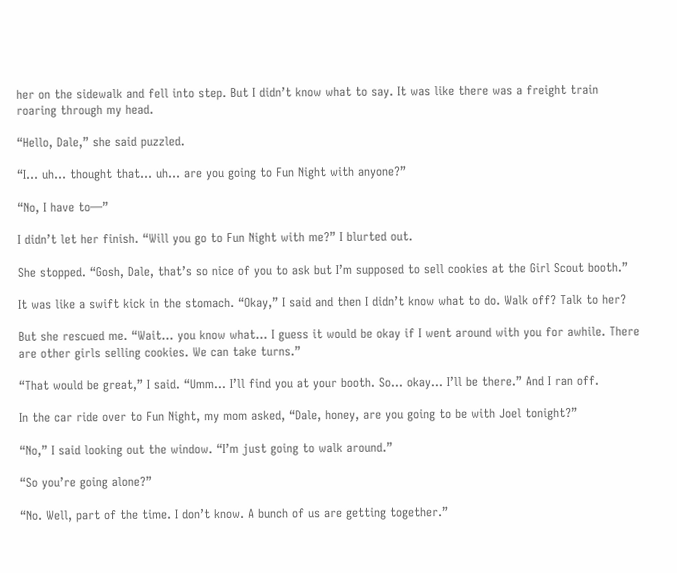her on the sidewalk and fell into step. But I didn’t know what to say. It was like there was a freight train roaring through my head.

“Hello, Dale,” she said puzzled.

“I… uh… thought that… uh… are you going to Fun Night with anyone?”

“No, I have to—”

I didn’t let her finish. “Will you go to Fun Night with me?” I blurted out.

She stopped. “Gosh, Dale, that’s so nice of you to ask but I’m supposed to sell cookies at the Girl Scout booth.”

It was like a swift kick in the stomach. “Okay,” I said and then I didn’t know what to do. Walk off? Talk to her?

But she rescued me. “Wait… you know what… I guess it would be okay if I went around with you for awhile. There are other girls selling cookies. We can take turns.”

“That would be great,” I said. “Umm… I’ll find you at your booth. So… okay… I’ll be there.” And I ran off.

In the car ride over to Fun Night, my mom asked, “Dale, honey, are you going to be with Joel tonight?”

“No,” I said looking out the window. “I’m just going to walk around.”

“So you’re going alone?”

“No. Well, part of the time. I don’t know. A bunch of us are getting together.”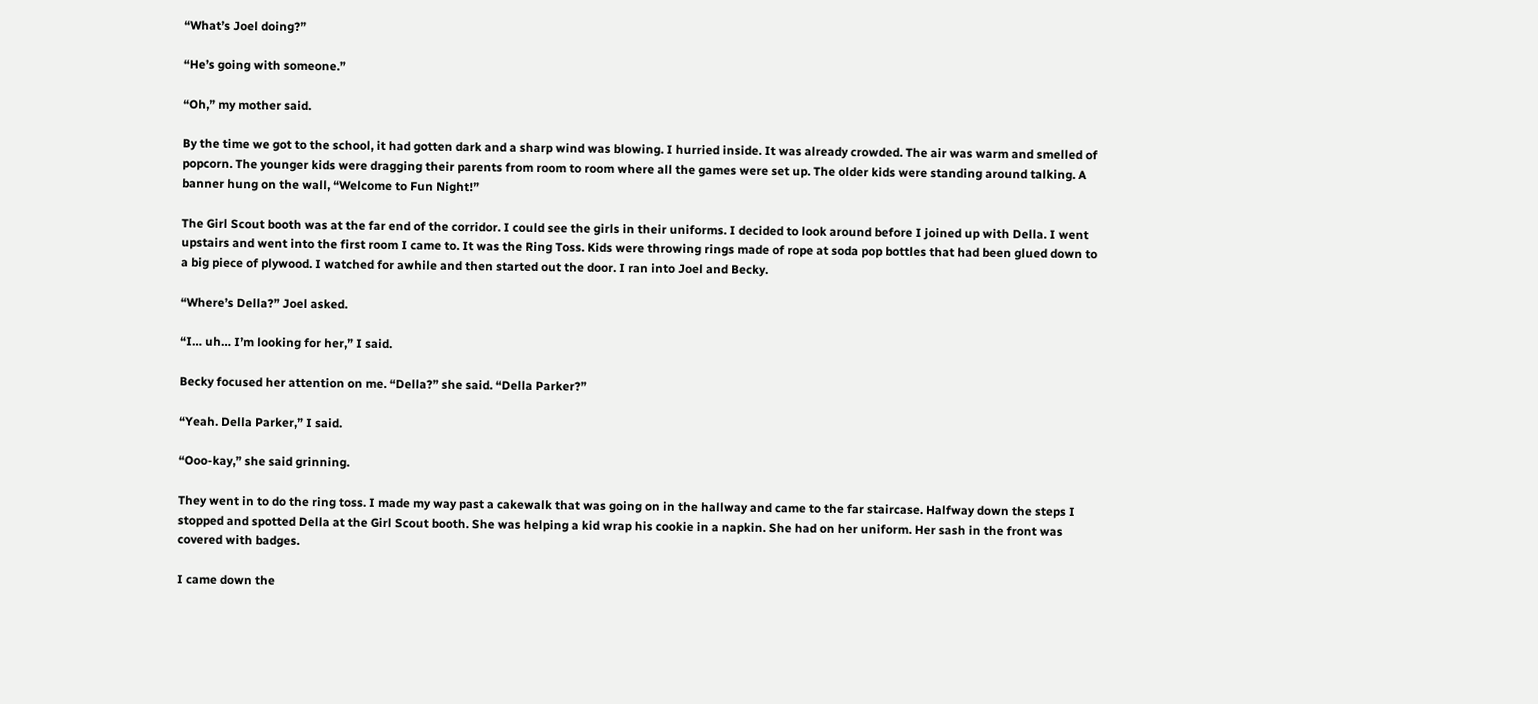“What’s Joel doing?”

“He’s going with someone.”

“Oh,” my mother said.

By the time we got to the school, it had gotten dark and a sharp wind was blowing. I hurried inside. It was already crowded. The air was warm and smelled of popcorn. The younger kids were dragging their parents from room to room where all the games were set up. The older kids were standing around talking. A banner hung on the wall, “Welcome to Fun Night!”

The Girl Scout booth was at the far end of the corridor. I could see the girls in their uniforms. I decided to look around before I joined up with Della. I went upstairs and went into the first room I came to. It was the Ring Toss. Kids were throwing rings made of rope at soda pop bottles that had been glued down to a big piece of plywood. I watched for awhile and then started out the door. I ran into Joel and Becky.

“Where’s Della?” Joel asked.

“I… uh… I’m looking for her,” I said.

Becky focused her attention on me. “Della?” she said. “Della Parker?”

“Yeah. Della Parker,” I said.

“Ooo-kay,” she said grinning.

They went in to do the ring toss. I made my way past a cakewalk that was going on in the hallway and came to the far staircase. Halfway down the steps I stopped and spotted Della at the Girl Scout booth. She was helping a kid wrap his cookie in a napkin. She had on her uniform. Her sash in the front was covered with badges.

I came down the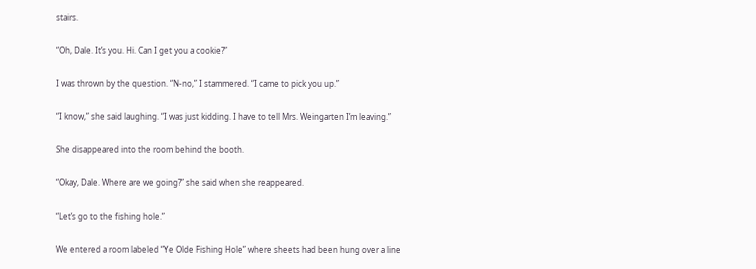stairs.

“Oh, Dale. It’s you. Hi. Can I get you a cookie?”

I was thrown by the question. “N-no,” I stammered. “I came to pick you up.”

“I know,” she said laughing. “I was just kidding. I have to tell Mrs. Weingarten I’m leaving.”

She disappeared into the room behind the booth.

“Okay, Dale. Where are we going?” she said when she reappeared.

“Let’s go to the fishing hole.”

We entered a room labeled “Ye Olde Fishing Hole” where sheets had been hung over a line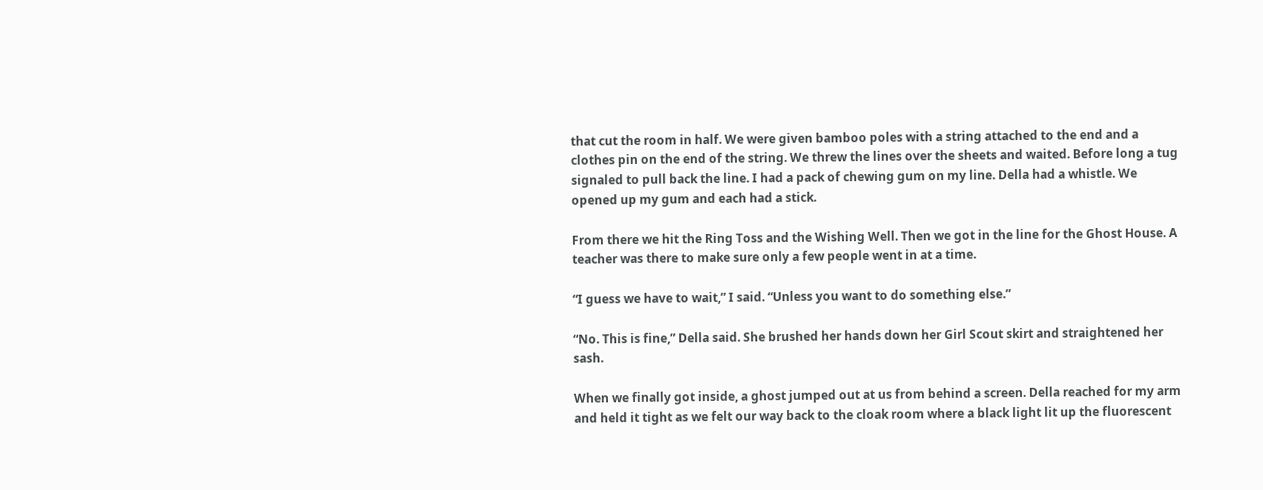that cut the room in half. We were given bamboo poles with a string attached to the end and a clothes pin on the end of the string. We threw the lines over the sheets and waited. Before long a tug signaled to pull back the line. I had a pack of chewing gum on my line. Della had a whistle. We opened up my gum and each had a stick.

From there we hit the Ring Toss and the Wishing Well. Then we got in the line for the Ghost House. A teacher was there to make sure only a few people went in at a time.

“I guess we have to wait,” I said. “Unless you want to do something else.”

“No. This is fine,” Della said. She brushed her hands down her Girl Scout skirt and straightened her sash.

When we finally got inside, a ghost jumped out at us from behind a screen. Della reached for my arm and held it tight as we felt our way back to the cloak room where a black light lit up the fluorescent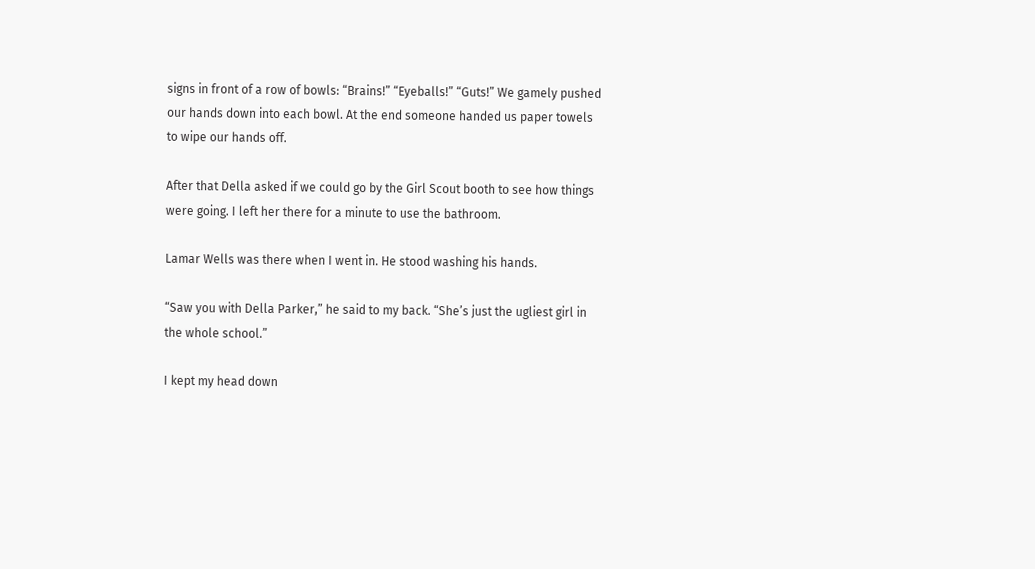signs in front of a row of bowls: “Brains!” “Eyeballs!” “Guts!” We gamely pushed our hands down into each bowl. At the end someone handed us paper towels to wipe our hands off.

After that Della asked if we could go by the Girl Scout booth to see how things were going. I left her there for a minute to use the bathroom.

Lamar Wells was there when I went in. He stood washing his hands.

“Saw you with Della Parker,” he said to my back. “She’s just the ugliest girl in the whole school.”

I kept my head down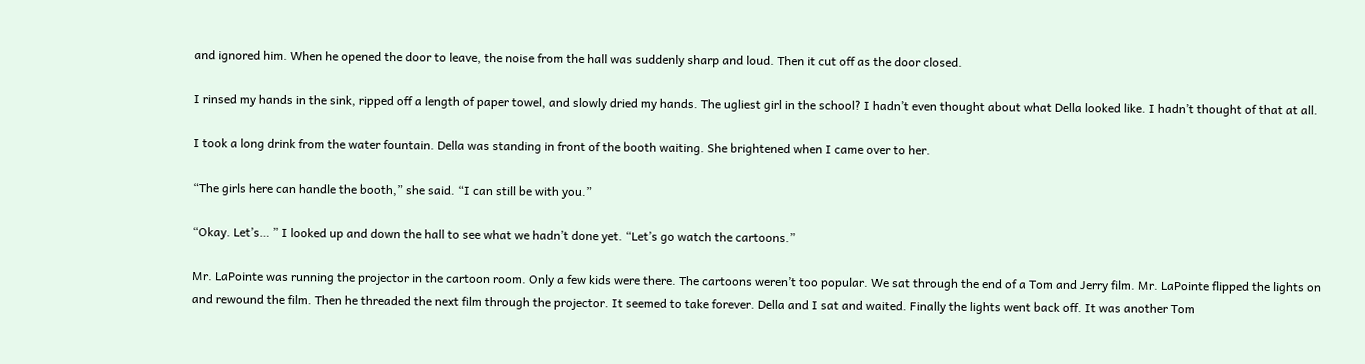and ignored him. When he opened the door to leave, the noise from the hall was suddenly sharp and loud. Then it cut off as the door closed.

I rinsed my hands in the sink, ripped off a length of paper towel, and slowly dried my hands. The ugliest girl in the school? I hadn’t even thought about what Della looked like. I hadn’t thought of that at all.

I took a long drink from the water fountain. Della was standing in front of the booth waiting. She brightened when I came over to her.

“The girls here can handle the booth,” she said. “I can still be with you.”

“Okay. Let’s… ” I looked up and down the hall to see what we hadn’t done yet. “Let’s go watch the cartoons.”

Mr. LaPointe was running the projector in the cartoon room. Only a few kids were there. The cartoons weren’t too popular. We sat through the end of a Tom and Jerry film. Mr. LaPointe flipped the lights on and rewound the film. Then he threaded the next film through the projector. It seemed to take forever. Della and I sat and waited. Finally the lights went back off. It was another Tom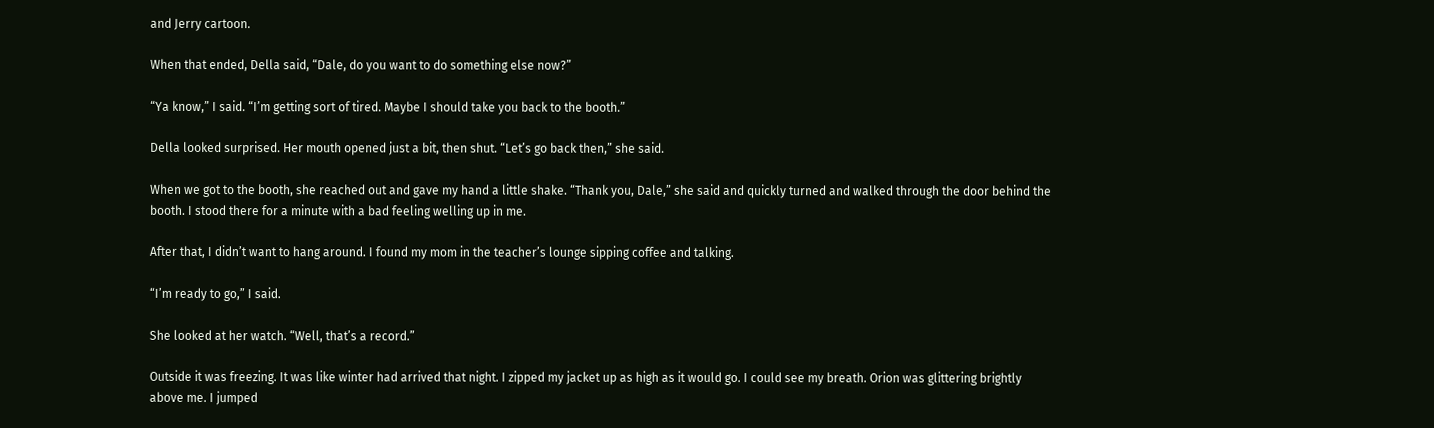and Jerry cartoon.

When that ended, Della said, “Dale, do you want to do something else now?”

“Ya know,” I said. “I’m getting sort of tired. Maybe I should take you back to the booth.”

Della looked surprised. Her mouth opened just a bit, then shut. “Let’s go back then,” she said.

When we got to the booth, she reached out and gave my hand a little shake. “Thank you, Dale,” she said and quickly turned and walked through the door behind the booth. I stood there for a minute with a bad feeling welling up in me.

After that, I didn’t want to hang around. I found my mom in the teacher’s lounge sipping coffee and talking.

“I’m ready to go,” I said.

She looked at her watch. “Well, that’s a record.”

Outside it was freezing. It was like winter had arrived that night. I zipped my jacket up as high as it would go. I could see my breath. Orion was glittering brightly above me. I jumped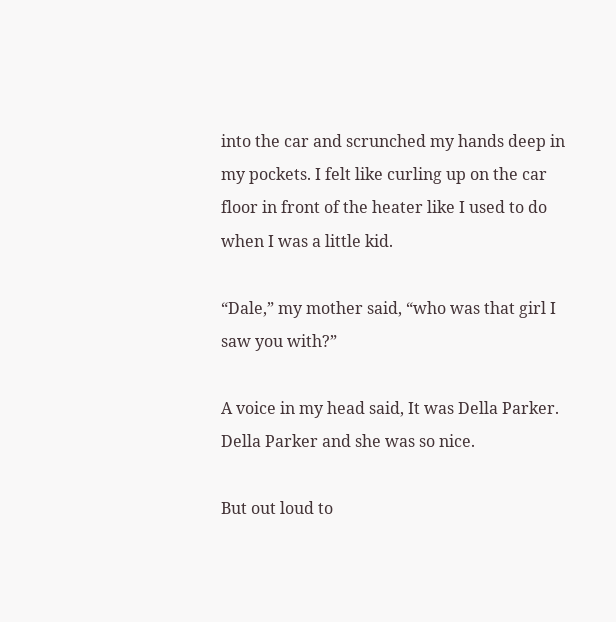into the car and scrunched my hands deep in my pockets. I felt like curling up on the car floor in front of the heater like I used to do when I was a little kid.

“Dale,” my mother said, “who was that girl I saw you with?”

A voice in my head said, It was Della Parker. Della Parker and she was so nice.

But out loud to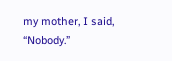my mother, I said, “Nobody.”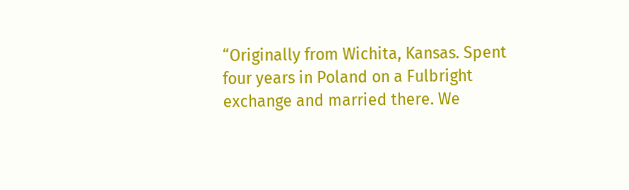“Originally from Wichita, Kansas. Spent four years in Poland on a Fulbright exchange and married there. We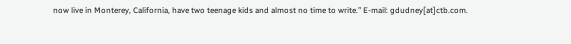now live in Monterey, California, have two teenage kids and almost no time to write.” E-mail: gdudney[at]ctb.com.